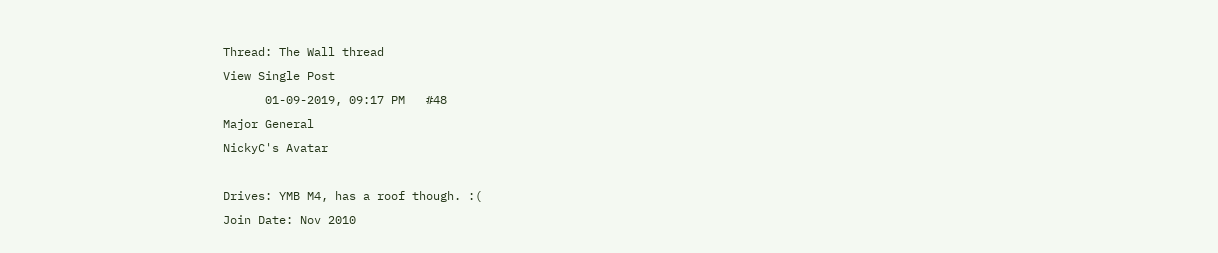Thread: The Wall thread
View Single Post
      01-09-2019, 09:17 PM   #48
Major General
NickyC's Avatar

Drives: YMB M4, has a roof though. :(
Join Date: Nov 2010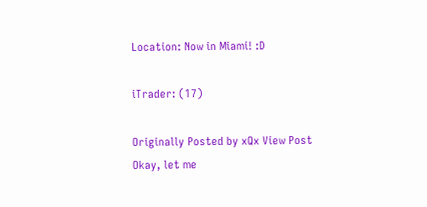Location: Now in Miami! :D

iTrader: (17)

Originally Posted by xQx View Post
Okay, let me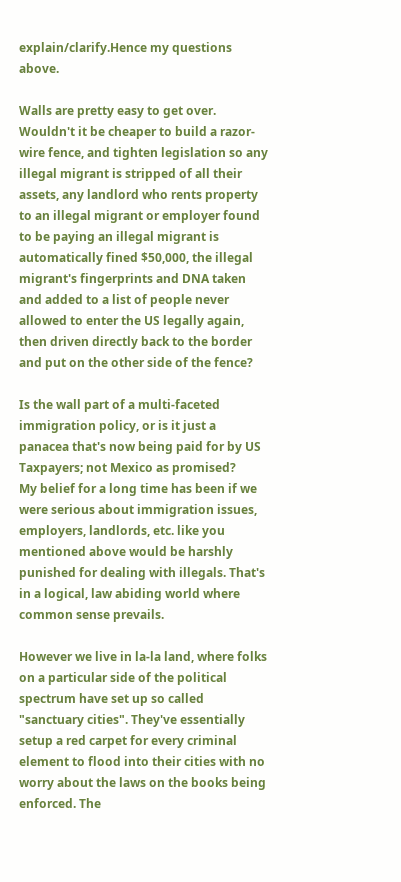explain/clarify.Hence my questions above.

Walls are pretty easy to get over. Wouldn't it be cheaper to build a razor-wire fence, and tighten legislation so any illegal migrant is stripped of all their assets, any landlord who rents property to an illegal migrant or employer found to be paying an illegal migrant is automatically fined $50,000, the illegal migrant's fingerprints and DNA taken and added to a list of people never allowed to enter the US legally again, then driven directly back to the border and put on the other side of the fence?

Is the wall part of a multi-faceted immigration policy, or is it just a panacea that's now being paid for by US Taxpayers; not Mexico as promised?
My belief for a long time has been if we were serious about immigration issues, employers, landlords, etc. like you mentioned above would be harshly punished for dealing with illegals. That's in a logical, law abiding world where common sense prevails.

However we live in la-la land, where folks on a particular side of the political spectrum have set up so called "sanctuary cities". They've essentially setup a red carpet for every criminal element to flood into their cities with no worry about the laws on the books being enforced. The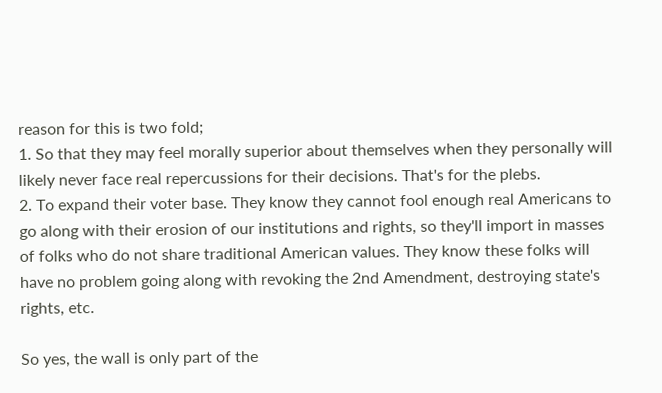reason for this is two fold;
1. So that they may feel morally superior about themselves when they personally will likely never face real repercussions for their decisions. That's for the plebs.
2. To expand their voter base. They know they cannot fool enough real Americans to go along with their erosion of our institutions and rights, so they'll import in masses of folks who do not share traditional American values. They know these folks will have no problem going along with revoking the 2nd Amendment, destroying state's rights, etc.

So yes, the wall is only part of the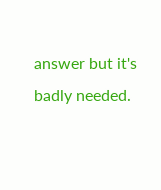answer but it's badly needed.